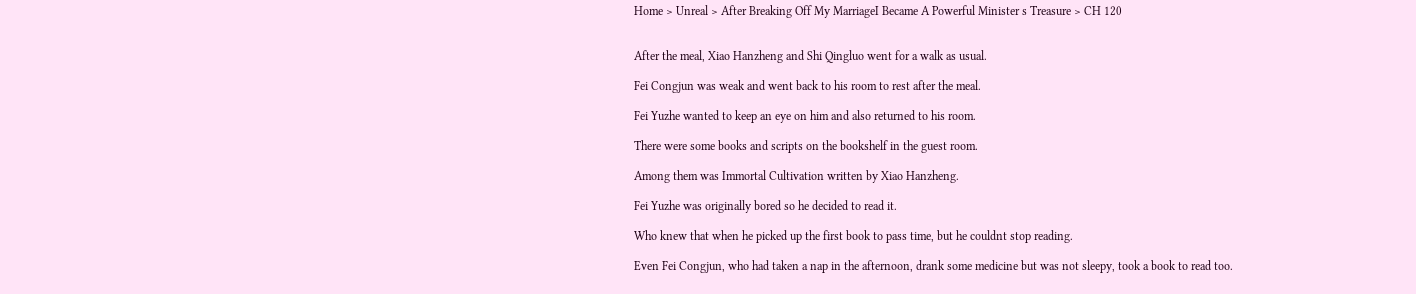Home > Unreal > After Breaking Off My MarriageI Became A Powerful Minister s Treasure > CH 120


After the meal, Xiao Hanzheng and Shi Qingluo went for a walk as usual.

Fei Congjun was weak and went back to his room to rest after the meal.

Fei Yuzhe wanted to keep an eye on him and also returned to his room.

There were some books and scripts on the bookshelf in the guest room.

Among them was Immortal Cultivation written by Xiao Hanzheng.

Fei Yuzhe was originally bored so he decided to read it.

Who knew that when he picked up the first book to pass time, but he couldnt stop reading.

Even Fei Congjun, who had taken a nap in the afternoon, drank some medicine but was not sleepy, took a book to read too.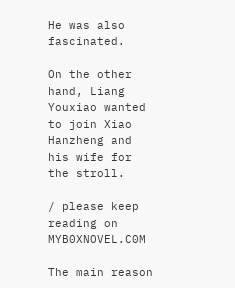He was also fascinated.

On the other hand, Liang Youxiao wanted to join Xiao Hanzheng and his wife for the stroll.

/ please keep reading on MYB0XNOVEL.C0M

The main reason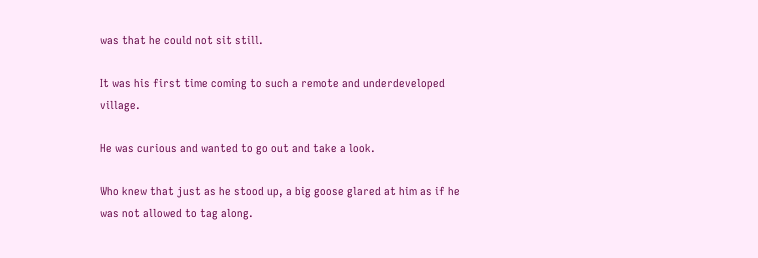was that he could not sit still.

It was his first time coming to such a remote and underdeveloped village.

He was curious and wanted to go out and take a look.

Who knew that just as he stood up, a big goose glared at him as if he was not allowed to tag along.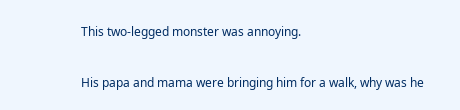This two-legged monster was annoying.

His papa and mama were bringing him for a walk, why was he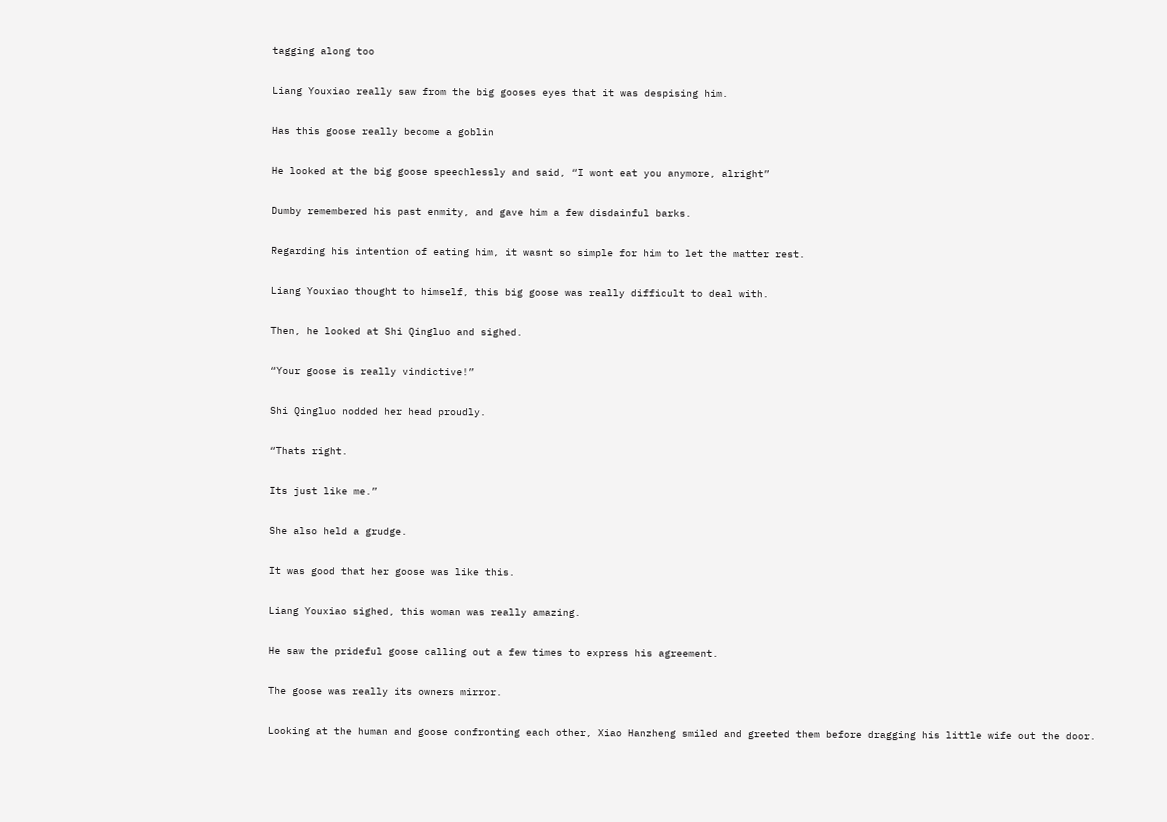tagging along too

Liang Youxiao really saw from the big gooses eyes that it was despising him.

Has this goose really become a goblin

He looked at the big goose speechlessly and said, “I wont eat you anymore, alright”

Dumby remembered his past enmity, and gave him a few disdainful barks.

Regarding his intention of eating him, it wasnt so simple for him to let the matter rest.

Liang Youxiao thought to himself, this big goose was really difficult to deal with.

Then, he looked at Shi Qingluo and sighed.

“Your goose is really vindictive!”

Shi Qingluo nodded her head proudly.

“Thats right.

Its just like me.”

She also held a grudge.

It was good that her goose was like this.

Liang Youxiao sighed, this woman was really amazing.

He saw the prideful goose calling out a few times to express his agreement.

The goose was really its owners mirror.

Looking at the human and goose confronting each other, Xiao Hanzheng smiled and greeted them before dragging his little wife out the door.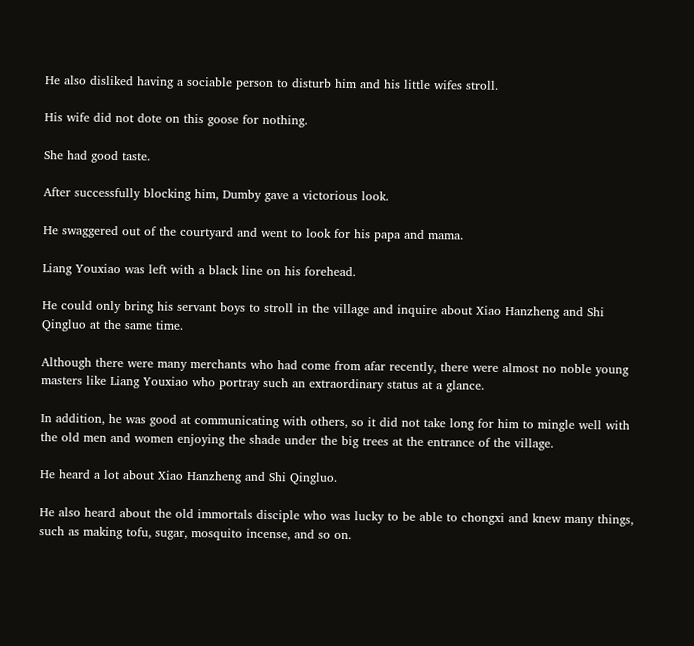He also disliked having a sociable person to disturb him and his little wifes stroll.

His wife did not dote on this goose for nothing.

She had good taste.

After successfully blocking him, Dumby gave a victorious look.

He swaggered out of the courtyard and went to look for his papa and mama.

Liang Youxiao was left with a black line on his forehead.

He could only bring his servant boys to stroll in the village and inquire about Xiao Hanzheng and Shi Qingluo at the same time.

Although there were many merchants who had come from afar recently, there were almost no noble young masters like Liang Youxiao who portray such an extraordinary status at a glance.

In addition, he was good at communicating with others, so it did not take long for him to mingle well with the old men and women enjoying the shade under the big trees at the entrance of the village.

He heard a lot about Xiao Hanzheng and Shi Qingluo.

He also heard about the old immortals disciple who was lucky to be able to chongxi and knew many things, such as making tofu, sugar, mosquito incense, and so on.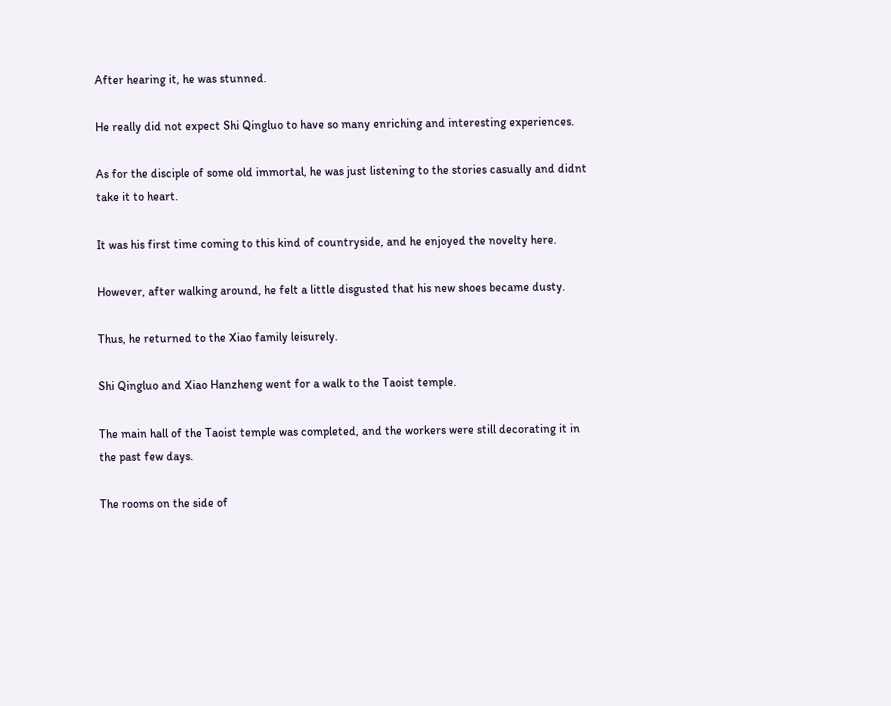After hearing it, he was stunned.

He really did not expect Shi Qingluo to have so many enriching and interesting experiences.

As for the disciple of some old immortal, he was just listening to the stories casually and didnt take it to heart.

It was his first time coming to this kind of countryside, and he enjoyed the novelty here.

However, after walking around, he felt a little disgusted that his new shoes became dusty.

Thus, he returned to the Xiao family leisurely.

Shi Qingluo and Xiao Hanzheng went for a walk to the Taoist temple.

The main hall of the Taoist temple was completed, and the workers were still decorating it in the past few days.

The rooms on the side of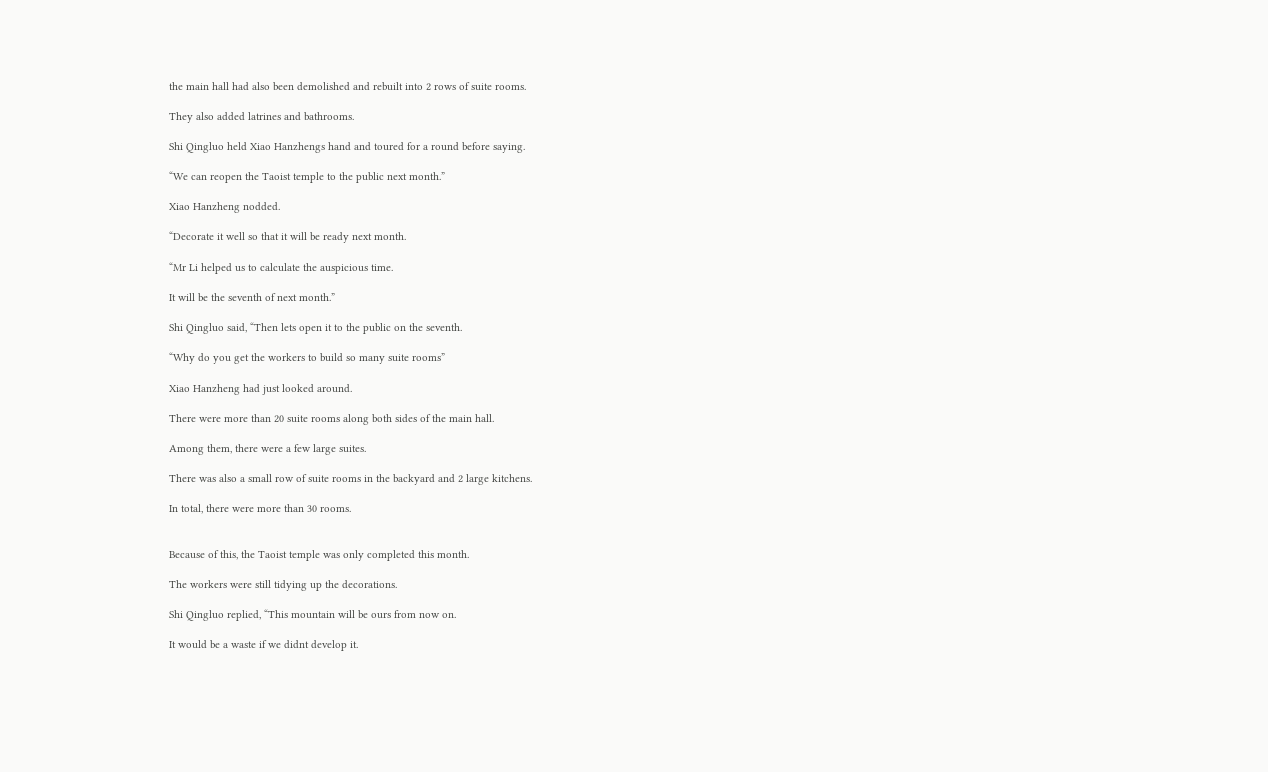the main hall had also been demolished and rebuilt into 2 rows of suite rooms.

They also added latrines and bathrooms.

Shi Qingluo held Xiao Hanzhengs hand and toured for a round before saying.

“We can reopen the Taoist temple to the public next month.”

Xiao Hanzheng nodded.

“Decorate it well so that it will be ready next month.

“Mr Li helped us to calculate the auspicious time.

It will be the seventh of next month.”

Shi Qingluo said, “Then lets open it to the public on the seventh.

“Why do you get the workers to build so many suite rooms”

Xiao Hanzheng had just looked around.

There were more than 20 suite rooms along both sides of the main hall.

Among them, there were a few large suites.

There was also a small row of suite rooms in the backyard and 2 large kitchens.

In total, there were more than 30 rooms.


Because of this, the Taoist temple was only completed this month.

The workers were still tidying up the decorations.

Shi Qingluo replied, “This mountain will be ours from now on.

It would be a waste if we didnt develop it.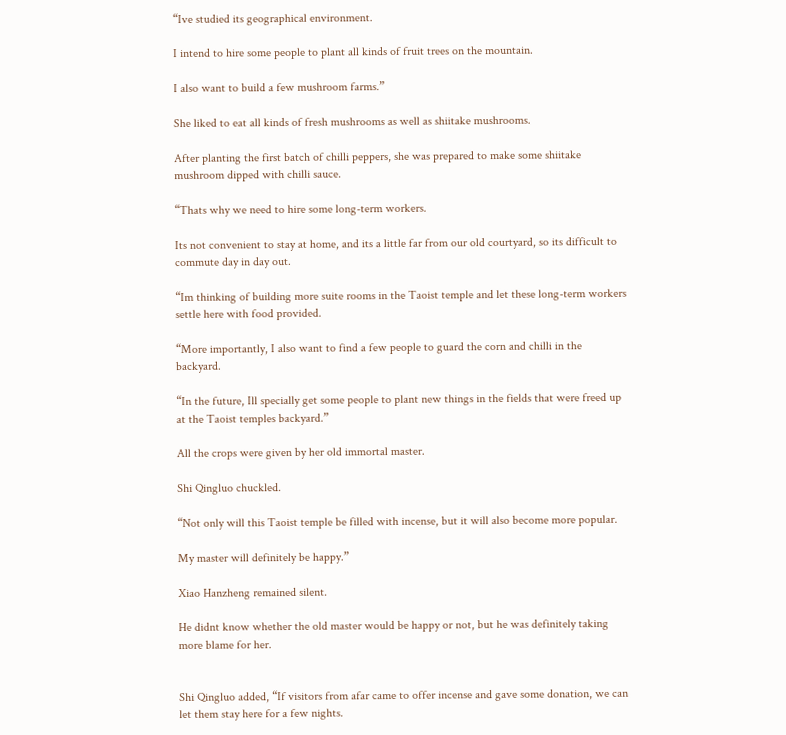“Ive studied its geographical environment.

I intend to hire some people to plant all kinds of fruit trees on the mountain.

I also want to build a few mushroom farms.”

She liked to eat all kinds of fresh mushrooms as well as shiitake mushrooms.

After planting the first batch of chilli peppers, she was prepared to make some shiitake mushroom dipped with chilli sauce.

“Thats why we need to hire some long-term workers.

Its not convenient to stay at home, and its a little far from our old courtyard, so its difficult to commute day in day out.

“Im thinking of building more suite rooms in the Taoist temple and let these long-term workers settle here with food provided.

“More importantly, I also want to find a few people to guard the corn and chilli in the backyard.

“In the future, Ill specially get some people to plant new things in the fields that were freed up at the Taoist temples backyard.”

All the crops were given by her old immortal master.

Shi Qingluo chuckled.

“Not only will this Taoist temple be filled with incense, but it will also become more popular.

My master will definitely be happy.”

Xiao Hanzheng remained silent.

He didnt know whether the old master would be happy or not, but he was definitely taking more blame for her.


Shi Qingluo added, “If visitors from afar came to offer incense and gave some donation, we can let them stay here for a few nights.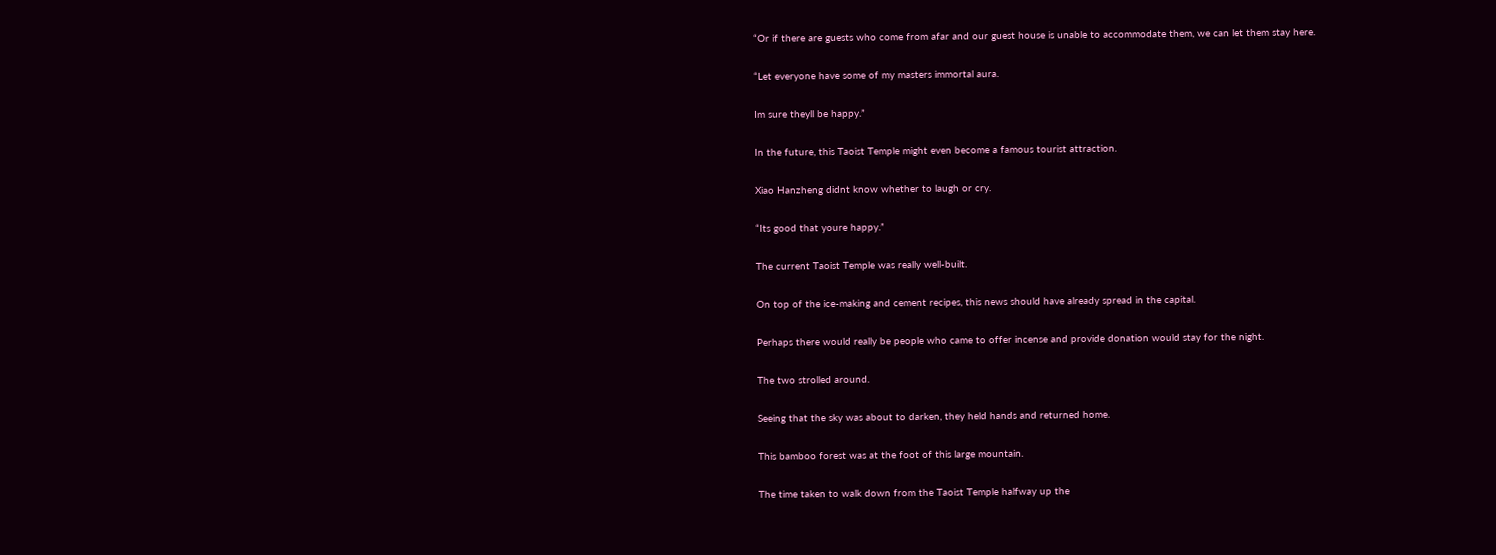“Or if there are guests who come from afar and our guest house is unable to accommodate them, we can let them stay here.

“Let everyone have some of my masters immortal aura.

Im sure theyll be happy.”

In the future, this Taoist Temple might even become a famous tourist attraction.

Xiao Hanzheng didnt know whether to laugh or cry.

“Its good that youre happy.”

The current Taoist Temple was really well-built.

On top of the ice-making and cement recipes, this news should have already spread in the capital.

Perhaps there would really be people who came to offer incense and provide donation would stay for the night.

The two strolled around.

Seeing that the sky was about to darken, they held hands and returned home.

This bamboo forest was at the foot of this large mountain.

The time taken to walk down from the Taoist Temple halfway up the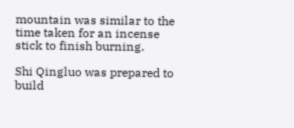mountain was similar to the time taken for an incense stick to finish burning.

Shi Qingluo was prepared to build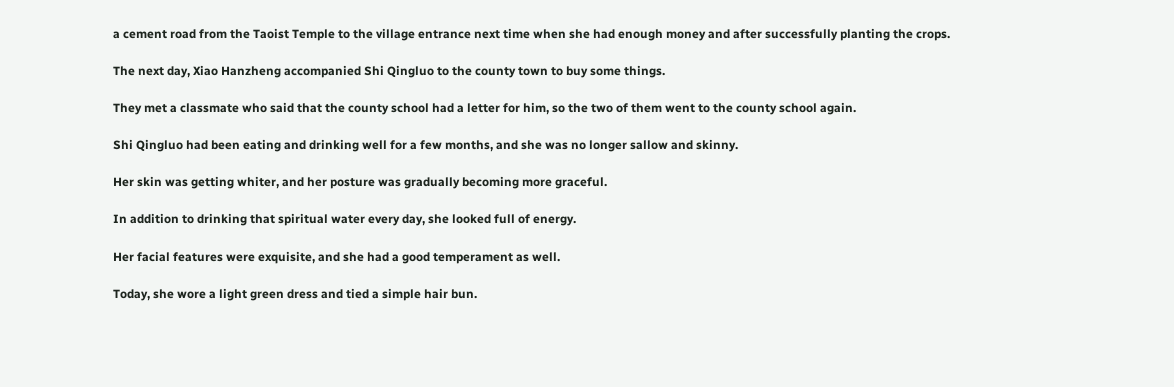a cement road from the Taoist Temple to the village entrance next time when she had enough money and after successfully planting the crops.

The next day, Xiao Hanzheng accompanied Shi Qingluo to the county town to buy some things.

They met a classmate who said that the county school had a letter for him, so the two of them went to the county school again.

Shi Qingluo had been eating and drinking well for a few months, and she was no longer sallow and skinny.

Her skin was getting whiter, and her posture was gradually becoming more graceful.

In addition to drinking that spiritual water every day, she looked full of energy.

Her facial features were exquisite, and she had a good temperament as well.

Today, she wore a light green dress and tied a simple hair bun.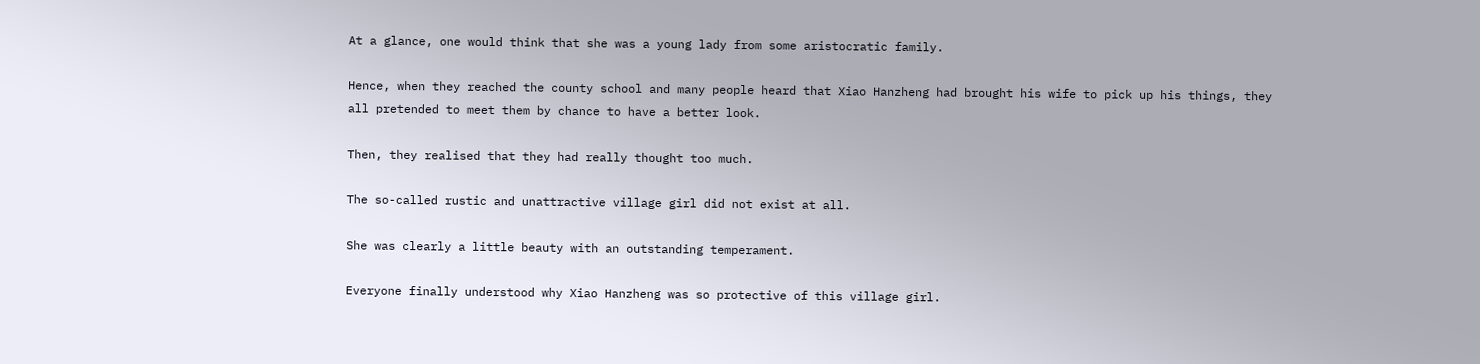At a glance, one would think that she was a young lady from some aristocratic family.

Hence, when they reached the county school and many people heard that Xiao Hanzheng had brought his wife to pick up his things, they all pretended to meet them by chance to have a better look.

Then, they realised that they had really thought too much.

The so-called rustic and unattractive village girl did not exist at all.

She was clearly a little beauty with an outstanding temperament.

Everyone finally understood why Xiao Hanzheng was so protective of this village girl.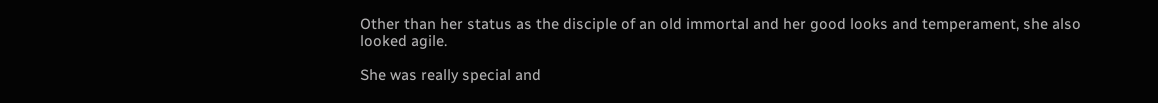Other than her status as the disciple of an old immortal and her good looks and temperament, she also looked agile.

She was really special and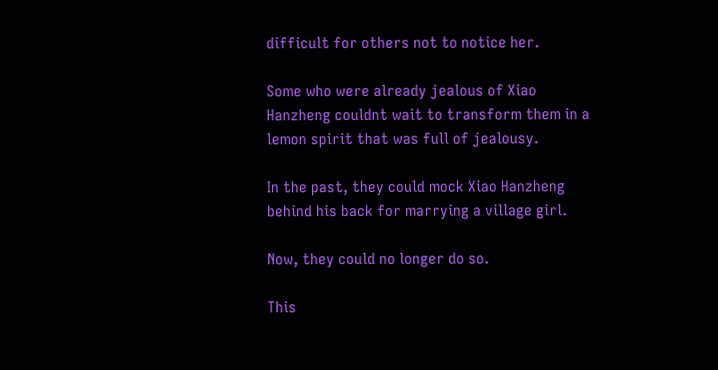difficult for others not to notice her.

Some who were already jealous of Xiao Hanzheng couldnt wait to transform them in a lemon spirit that was full of jealousy.

In the past, they could mock Xiao Hanzheng behind his back for marrying a village girl.

Now, they could no longer do so.

This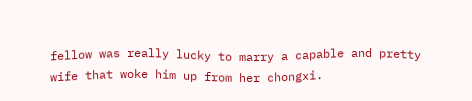fellow was really lucky to marry a capable and pretty wife that woke him up from her chongxi.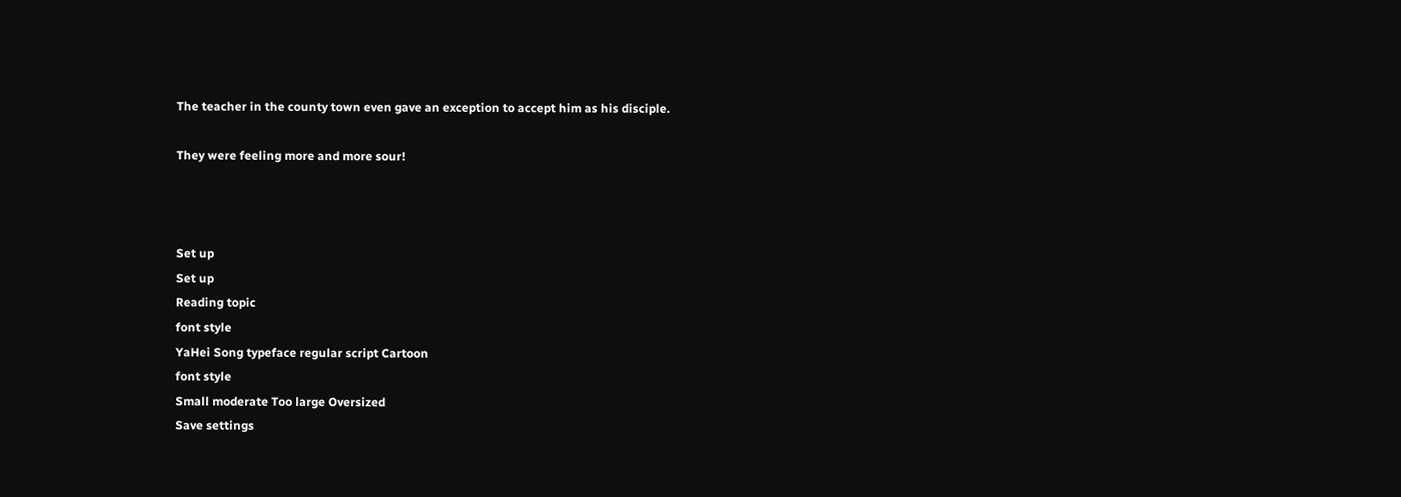The teacher in the county town even gave an exception to accept him as his disciple.

They were feeling more and more sour!



Set up
Set up
Reading topic
font style
YaHei Song typeface regular script Cartoon
font style
Small moderate Too large Oversized
Save settings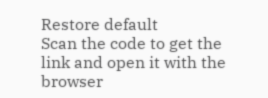Restore default
Scan the code to get the link and open it with the browser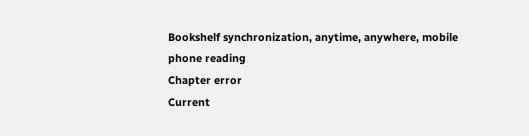Bookshelf synchronization, anytime, anywhere, mobile phone reading
Chapter error
Current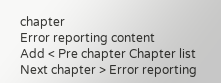chapter
Error reporting content
Add < Pre chapter Chapter list Next chapter > Error reporting